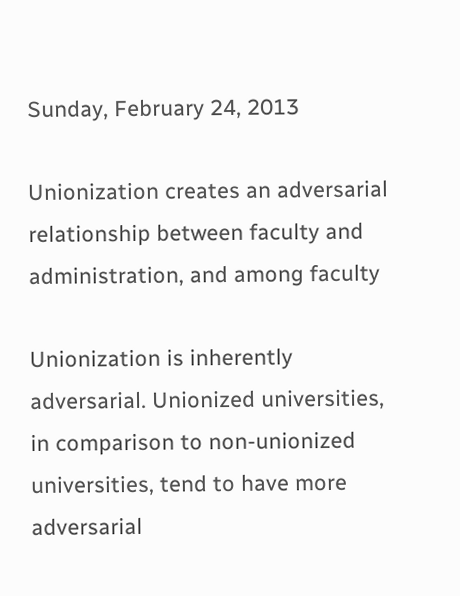Sunday, February 24, 2013

Unionization creates an adversarial relationship between faculty and administration, and among faculty

Unionization is inherently adversarial. Unionized universities, in comparison to non-unionized universities, tend to have more adversarial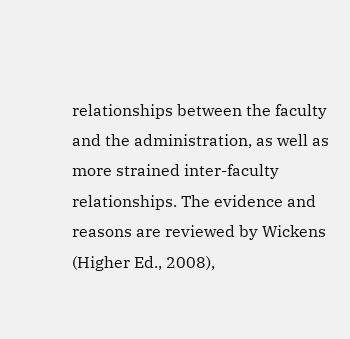relationships between the faculty and the administration, as well as more strained inter-faculty relationships. The evidence and reasons are reviewed by Wickens (Higher Ed., 2008),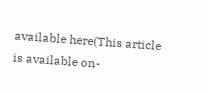available here(This article is available on-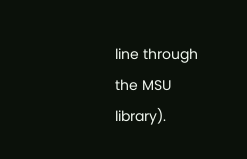line through the MSU library).